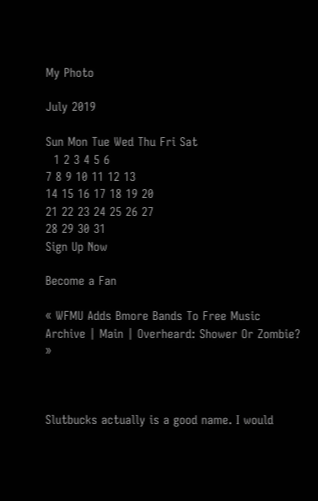My Photo

July 2019

Sun Mon Tue Wed Thu Fri Sat
  1 2 3 4 5 6
7 8 9 10 11 12 13
14 15 16 17 18 19 20
21 22 23 24 25 26 27
28 29 30 31
Sign Up Now

Become a Fan

« WFMU Adds Bmore Bands To Free Music Archive | Main | Overheard: Shower Or Zombie? »



Slutbucks actually is a good name. I would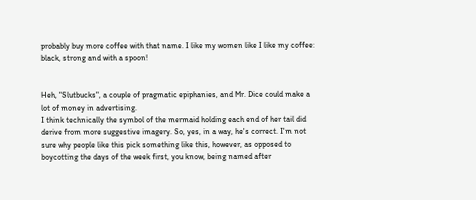probably buy more coffee with that name. I like my women like I like my coffee: black, strong and with a spoon!


Heh, "Slutbucks", a couple of pragmatic epiphanies, and Mr. Dice could make a lot of money in advertising.
I think technically the symbol of the mermaid holding each end of her tail did derive from more suggestive imagery. So, yes, in a way, he's correct. I'm not sure why people like this pick something like this, however, as opposed to boycotting the days of the week first, you know, being named after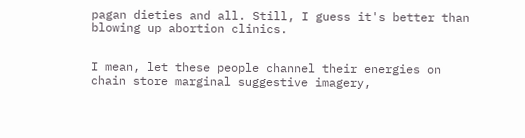pagan dieties and all. Still, I guess it's better than blowing up abortion clinics.


I mean, let these people channel their energies on chain store marginal suggestive imagery,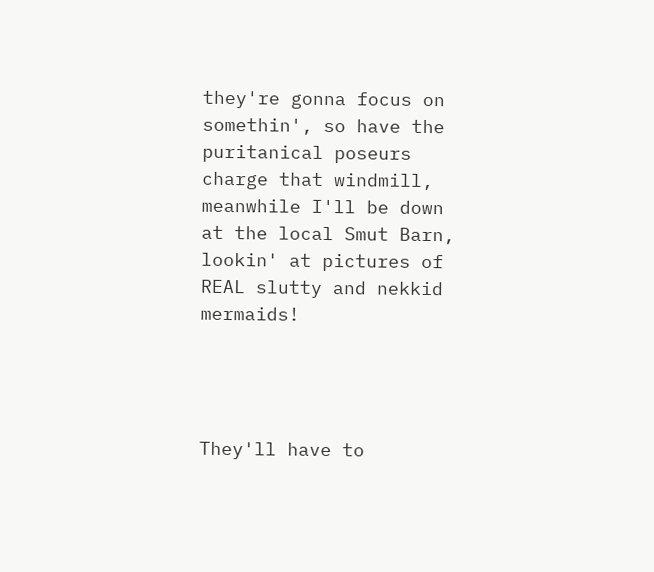they're gonna focus on somethin', so have the puritanical poseurs charge that windmill, meanwhile I'll be down at the local Smut Barn, lookin' at pictures of REAL slutty and nekkid mermaids!




They'll have to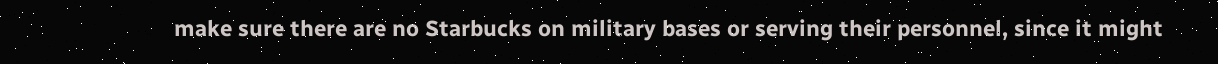make sure there are no Starbucks on military bases or serving their personnel, since it might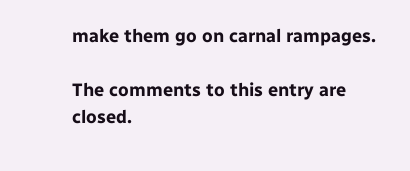make them go on carnal rampages.

The comments to this entry are closed.